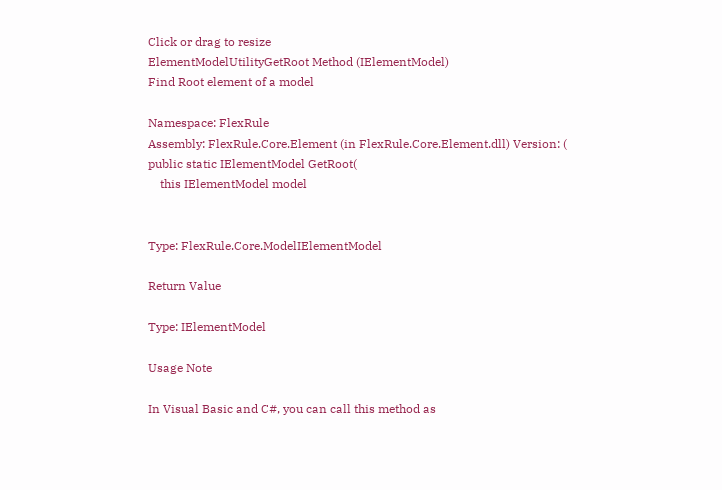Click or drag to resize
ElementModelUtilityGetRoot Method (IElementModel)
Find Root element of a model

Namespace: FlexRule
Assembly: FlexRule.Core.Element (in FlexRule.Core.Element.dll) Version: (
public static IElementModel GetRoot(
    this IElementModel model


Type: FlexRule.Core.ModelIElementModel

Return Value

Type: IElementModel

Usage Note

In Visual Basic and C#, you can call this method as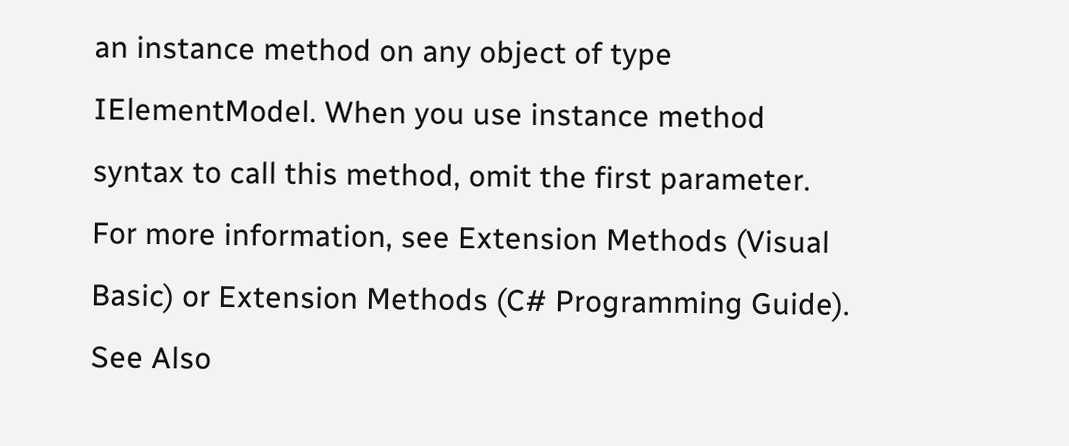an instance method on any object of type IElementModel. When you use instance method syntax to call this method, omit the first parameter. For more information, see Extension Methods (Visual Basic) or Extension Methods (C# Programming Guide).
See Also